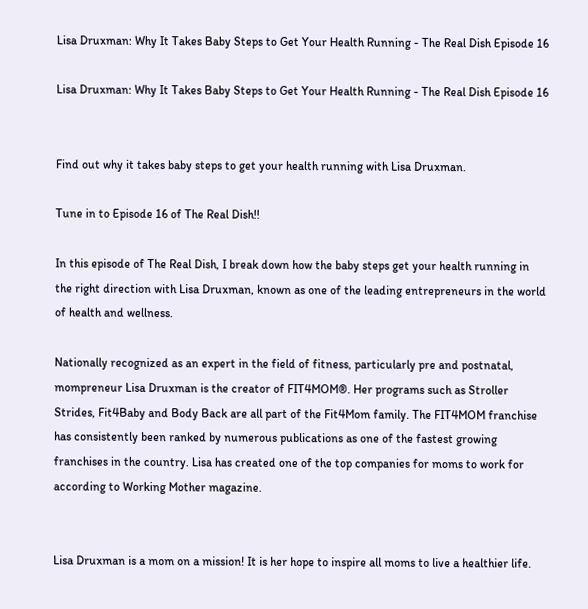Lisa Druxman: Why It Takes Baby Steps to Get Your Health Running - The Real Dish Episode 16

Lisa Druxman: Why It Takes Baby Steps to Get Your Health Running - The Real Dish Episode 16


Find out why it takes baby steps to get your health running with Lisa Druxman.

Tune in to Episode 16 of The Real Dish!!

In this episode of The Real Dish, I break down how the baby steps get your health running in the right direction with Lisa Druxman, known as one of the leading entrepreneurs in the world of health and wellness.

Nationally recognized as an expert in the field of fitness, particularly pre and postnatal, mompreneur Lisa Druxman is the creator of FIT4MOM®. Her programs such as Stroller Strides, Fit4Baby and Body Back are all part of the Fit4Mom family. The FIT4MOM franchise has consistently been ranked by numerous publications as one of the fastest growing franchises in the country. Lisa has created one of the top companies for moms to work for according to Working Mother magazine.


Lisa Druxman is a mom on a mission! It is her hope to inspire all moms to live a healthier life.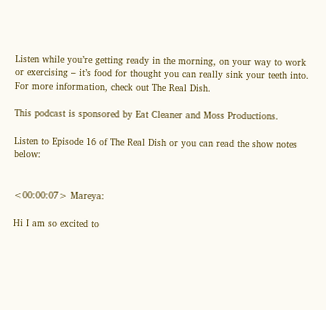Listen while you’re getting ready in the morning, on your way to work or exercising – it’s food for thought you can really sink your teeth into. For more information, check out The Real Dish.

This podcast is sponsored by Eat Cleaner and Moss Productions.

Listen to Episode 16 of The Real Dish or you can read the show notes below:


<00:00:07> Mareya:

Hi I am so excited to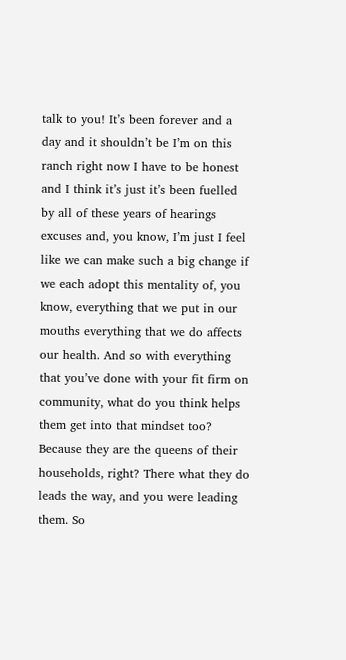talk to you! It’s been forever and a day and it shouldn’t be I’m on this ranch right now I have to be honest and I think it’s just it’s been fuelled by all of these years of hearings excuses and, you know, I’m just I feel like we can make such a big change if we each adopt this mentality of, you know, everything that we put in our mouths everything that we do affects our health. And so with everything that you’ve done with your fit firm on community, what do you think helps them get into that mindset too? Because they are the queens of their households, right? There what they do leads the way, and you were leading them. So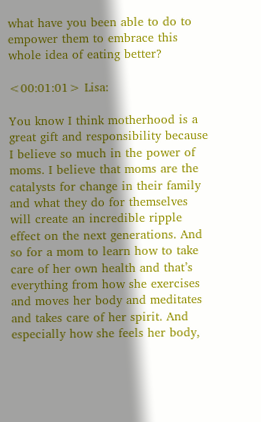what have you been able to do to empower them to embrace this whole idea of eating better?

<00:01:01> Lisa:

You know I think motherhood is a great gift and responsibility because I believe so much in the power of moms. I believe that moms are the catalysts for change in their family and what they do for themselves will create an incredible ripple effect on the next generations. And so for a mom to learn how to take care of her own health and that’s everything from how she exercises and moves her body and meditates and takes care of her spirit. And especially how she feels her body,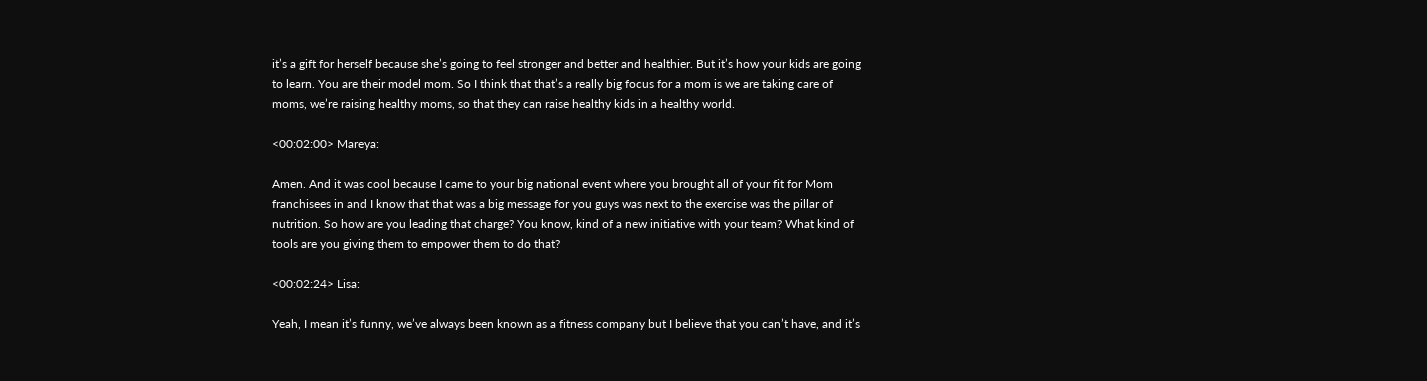it’s a gift for herself because she’s going to feel stronger and better and healthier. But it’s how your kids are going to learn. You are their model mom. So I think that that’s a really big focus for a mom is we are taking care of moms, we’re raising healthy moms, so that they can raise healthy kids in a healthy world.

<00:02:00> Mareya:

Amen. And it was cool because I came to your big national event where you brought all of your fit for Mom franchisees in and I know that that was a big message for you guys was next to the exercise was the pillar of nutrition. So how are you leading that charge? You know, kind of a new initiative with your team? What kind of tools are you giving them to empower them to do that?

<00:02:24> Lisa:

Yeah, I mean it’s funny, we’ve always been known as a fitness company but I believe that you can’t have, and it’s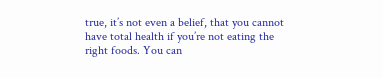true, it’s not even a belief, that you cannot have total health if you’re not eating the right foods. You can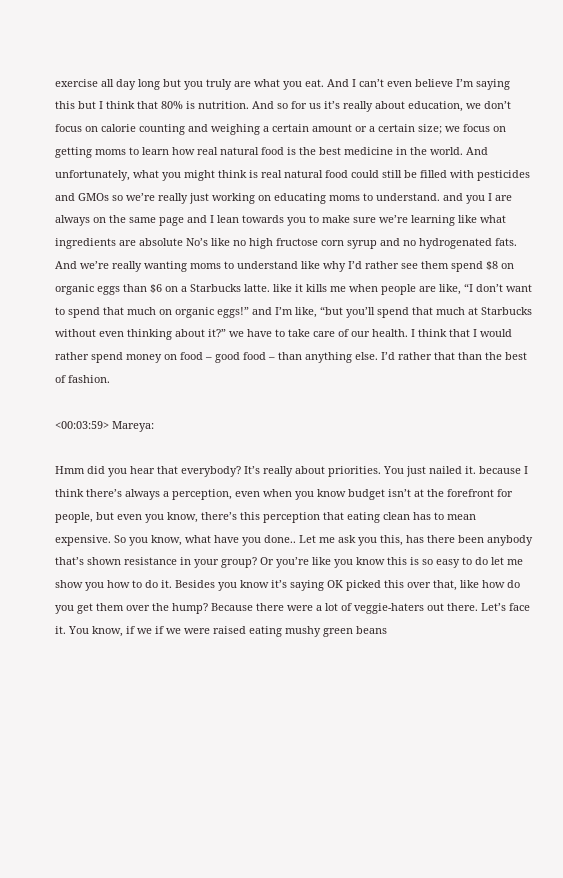exercise all day long but you truly are what you eat. And I can’t even believe I’m saying this but I think that 80% is nutrition. And so for us it’s really about education, we don’t focus on calorie counting and weighing a certain amount or a certain size; we focus on getting moms to learn how real natural food is the best medicine in the world. And unfortunately, what you might think is real natural food could still be filled with pesticides and GMOs so we’re really just working on educating moms to understand. and you I are always on the same page and I lean towards you to make sure we’re learning like what ingredients are absolute No’s like no high fructose corn syrup and no hydrogenated fats. And we’re really wanting moms to understand like why I’d rather see them spend $8 on organic eggs than $6 on a Starbucks latte. like it kills me when people are like, “I don’t want to spend that much on organic eggs!” and I’m like, “but you’ll spend that much at Starbucks without even thinking about it?” we have to take care of our health. I think that I would rather spend money on food – good food – than anything else. I’d rather that than the best of fashion.

<00:03:59> Mareya:

Hmm did you hear that everybody? It’s really about priorities. You just nailed it. because I think there’s always a perception, even when you know budget isn’t at the forefront for people, but even you know, there’s this perception that eating clean has to mean expensive. So you know, what have you done.. Let me ask you this, has there been anybody that’s shown resistance in your group? Or you’re like you know this is so easy to do let me show you how to do it. Besides you know it’s saying OK picked this over that, like how do you get them over the hump? Because there were a lot of veggie-haters out there. Let’s face it. You know, if we if we were raised eating mushy green beans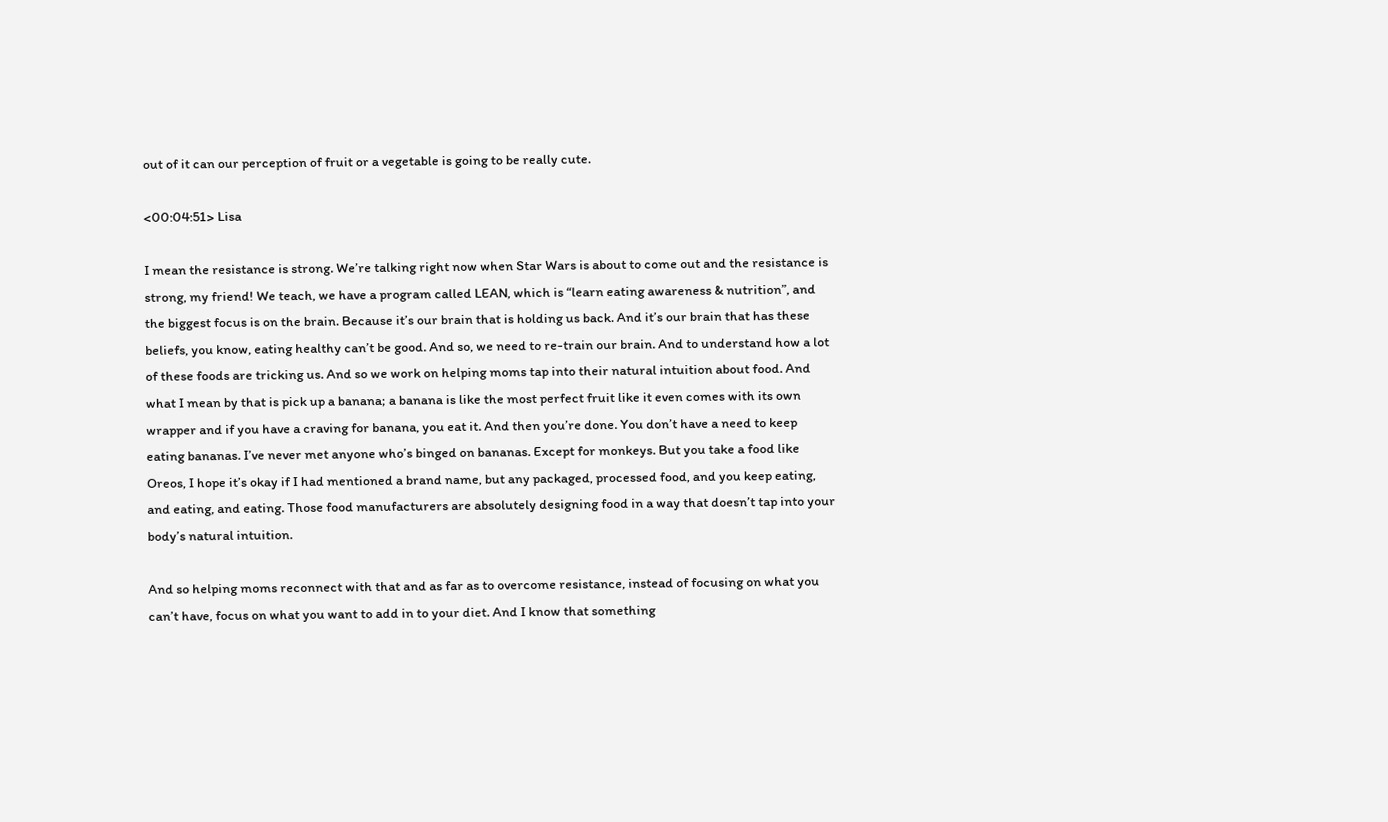out of it can our perception of fruit or a vegetable is going to be really cute.

<00:04:51> Lisa

I mean the resistance is strong. We’re talking right now when Star Wars is about to come out and the resistance is strong, my friend! We teach, we have a program called LEAN, which is “learn eating awareness & nutrition”, and the biggest focus is on the brain. Because it’s our brain that is holding us back. And it’s our brain that has these beliefs, you know, eating healthy can’t be good. And so, we need to re-train our brain. And to understand how a lot of these foods are tricking us. And so we work on helping moms tap into their natural intuition about food. And what I mean by that is pick up a banana; a banana is like the most perfect fruit like it even comes with its own wrapper and if you have a craving for banana, you eat it. And then you’re done. You don’t have a need to keep eating bananas. I’ve never met anyone who’s binged on bananas. Except for monkeys. But you take a food like Oreos, I hope it’s okay if I had mentioned a brand name, but any packaged, processed food, and you keep eating, and eating, and eating. Those food manufacturers are absolutely designing food in a way that doesn’t tap into your body’s natural intuition.

And so helping moms reconnect with that and as far as to overcome resistance, instead of focusing on what you can’t have, focus on what you want to add in to your diet. And I know that something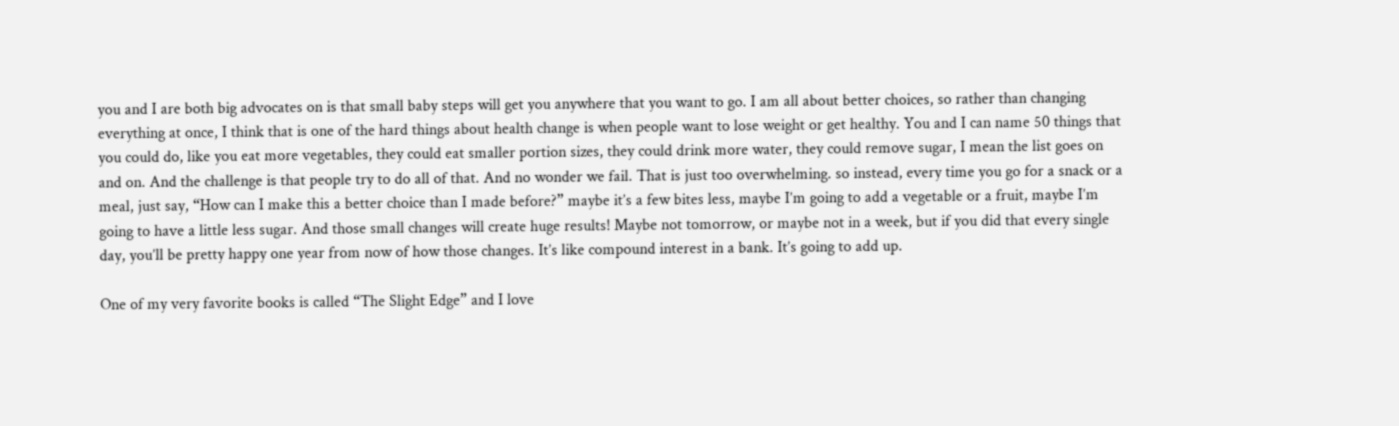you and I are both big advocates on is that small baby steps will get you anywhere that you want to go. I am all about better choices, so rather than changing everything at once, I think that is one of the hard things about health change is when people want to lose weight or get healthy. You and I can name 50 things that you could do, like you eat more vegetables, they could eat smaller portion sizes, they could drink more water, they could remove sugar, I mean the list goes on and on. And the challenge is that people try to do all of that. And no wonder we fail. That is just too overwhelming. so instead, every time you go for a snack or a meal, just say, “How can I make this a better choice than I made before?” maybe it’s a few bites less, maybe I’m going to add a vegetable or a fruit, maybe I’m going to have a little less sugar. And those small changes will create huge results! Maybe not tomorrow, or maybe not in a week, but if you did that every single day, you’ll be pretty happy one year from now of how those changes. It’s like compound interest in a bank. It’s going to add up.

One of my very favorite books is called “The Slight Edge” and I love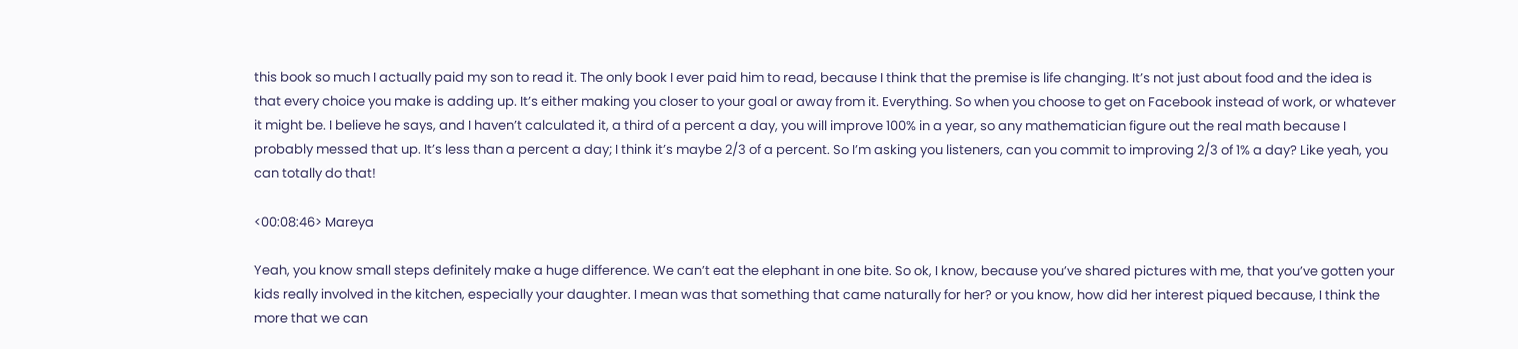this book so much I actually paid my son to read it. The only book I ever paid him to read, because I think that the premise is life changing. It’s not just about food and the idea is that every choice you make is adding up. It’s either making you closer to your goal or away from it. Everything. So when you choose to get on Facebook instead of work, or whatever it might be. I believe he says, and I haven’t calculated it, a third of a percent a day, you will improve 100% in a year, so any mathematician figure out the real math because I probably messed that up. It’s less than a percent a day; I think it’s maybe 2/3 of a percent. So I’m asking you listeners, can you commit to improving 2/3 of 1% a day? Like yeah, you can totally do that!

<00:08:46> Mareya

Yeah, you know small steps definitely make a huge difference. We can’t eat the elephant in one bite. So ok, I know, because you’ve shared pictures with me, that you’ve gotten your kids really involved in the kitchen, especially your daughter. I mean was that something that came naturally for her? or you know, how did her interest piqued because, I think the more that we can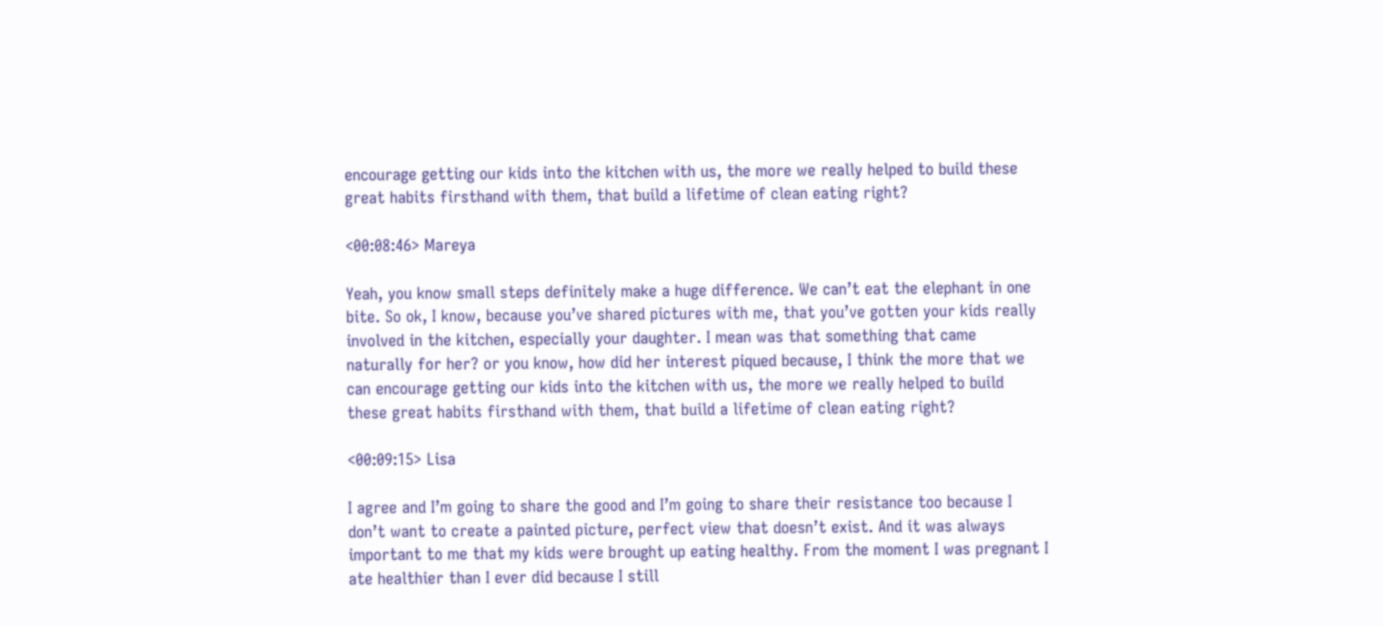encourage getting our kids into the kitchen with us, the more we really helped to build these great habits firsthand with them, that build a lifetime of clean eating right?

<00:08:46> Mareya

Yeah, you know small steps definitely make a huge difference. We can’t eat the elephant in one bite. So ok, I know, because you’ve shared pictures with me, that you’ve gotten your kids really involved in the kitchen, especially your daughter. I mean was that something that came naturally for her? or you know, how did her interest piqued because, I think the more that we can encourage getting our kids into the kitchen with us, the more we really helped to build these great habits firsthand with them, that build a lifetime of clean eating right?

<00:09:15> Lisa

I agree and I’m going to share the good and I’m going to share their resistance too because I don’t want to create a painted picture, perfect view that doesn’t exist. And it was always important to me that my kids were brought up eating healthy. From the moment I was pregnant I ate healthier than I ever did because I still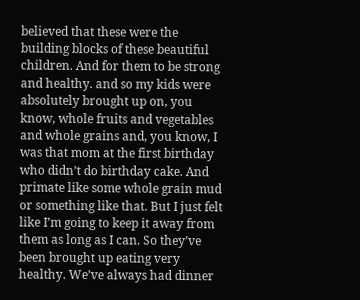believed that these were the building blocks of these beautiful children. And for them to be strong and healthy. and so my kids were absolutely brought up on, you know, whole fruits and vegetables and whole grains and, you know, I was that mom at the first birthday who didn’t do birthday cake. And primate like some whole grain mud or something like that. But I just felt like I’m going to keep it away from them as long as I can. So they’ve been brought up eating very healthy. We’ve always had dinner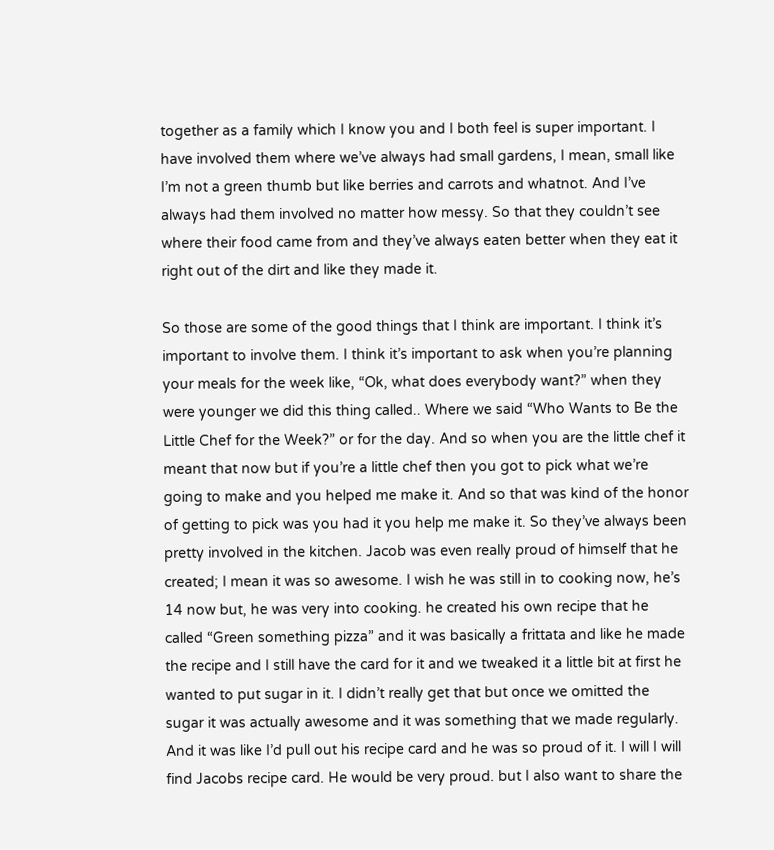together as a family which I know you and I both feel is super important. I have involved them where we’ve always had small gardens, I mean, small like I’m not a green thumb but like berries and carrots and whatnot. And I’ve always had them involved no matter how messy. So that they couldn’t see where their food came from and they’ve always eaten better when they eat it right out of the dirt and like they made it.

So those are some of the good things that I think are important. I think it’s important to involve them. I think it’s important to ask when you’re planning your meals for the week like, “Ok, what does everybody want?” when they were younger we did this thing called.. Where we said “Who Wants to Be the Little Chef for the Week?” or for the day. And so when you are the little chef it meant that now but if you’re a little chef then you got to pick what we’re going to make and you helped me make it. And so that was kind of the honor of getting to pick was you had it you help me make it. So they’ve always been pretty involved in the kitchen. Jacob was even really proud of himself that he created; I mean it was so awesome. I wish he was still in to cooking now, he’s 14 now but, he was very into cooking. he created his own recipe that he called “Green something pizza” and it was basically a frittata and like he made the recipe and I still have the card for it and we tweaked it a little bit at first he wanted to put sugar in it. I didn’t really get that but once we omitted the sugar it was actually awesome and it was something that we made regularly. And it was like I’d pull out his recipe card and he was so proud of it. I will I will find Jacobs recipe card. He would be very proud. but I also want to share the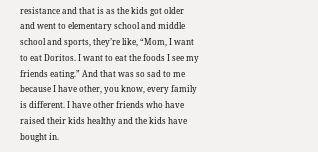resistance and that is as the kids got older and went to elementary school and middle school and sports, they’re like, “Mom, I want to eat Doritos. I want to eat the foods I see my friends eating.” And that was so sad to me because I have other, you know, every family is different. I have other friends who have raised their kids healthy and the kids have bought in.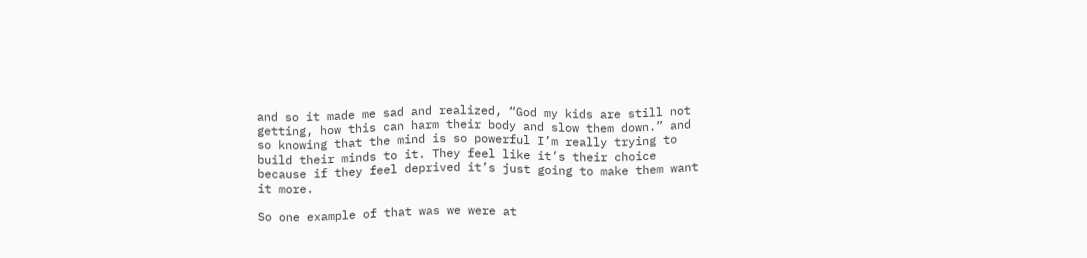and so it made me sad and realized, “God my kids are still not getting, how this can harm their body and slow them down.” and so knowing that the mind is so powerful I’m really trying to build their minds to it. They feel like it’s their choice because if they feel deprived it’s just going to make them want it more.

So one example of that was we were at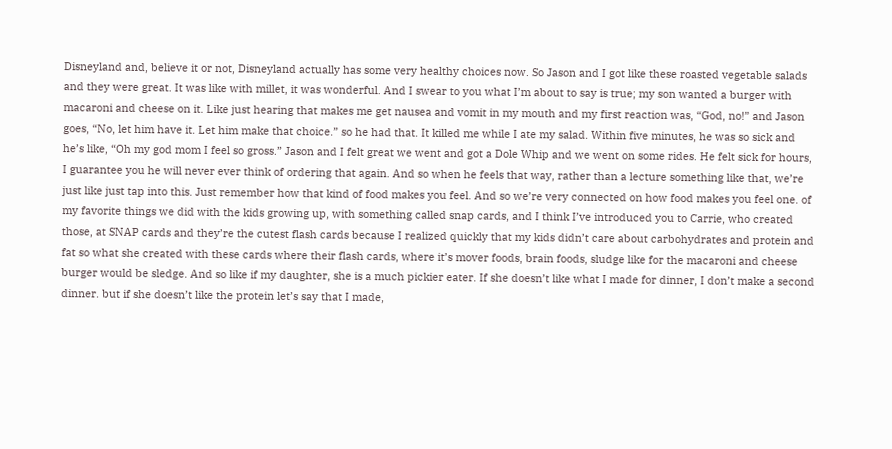Disneyland and, believe it or not, Disneyland actually has some very healthy choices now. So Jason and I got like these roasted vegetable salads and they were great. It was like with millet, it was wonderful. And I swear to you what I’m about to say is true; my son wanted a burger with macaroni and cheese on it. Like just hearing that makes me get nausea and vomit in my mouth and my first reaction was, “God, no!” and Jason goes, “No, let him have it. Let him make that choice.” so he had that. It killed me while I ate my salad. Within five minutes, he was so sick and he’s like, “Oh my god mom I feel so gross.” Jason and I felt great we went and got a Dole Whip and we went on some rides. He felt sick for hours, I guarantee you he will never ever think of ordering that again. And so when he feels that way, rather than a lecture something like that, we’re just like just tap into this. Just remember how that kind of food makes you feel. And so we’re very connected on how food makes you feel one. of my favorite things we did with the kids growing up, with something called snap cards, and I think I’ve introduced you to Carrie, who created those, at SNAP cards and they’re the cutest flash cards because I realized quickly that my kids didn’t care about carbohydrates and protein and fat so what she created with these cards where their flash cards, where it’s mover foods, brain foods, sludge like for the macaroni and cheese burger would be sledge. And so like if my daughter, she is a much pickier eater. If she doesn’t like what I made for dinner, I don’t make a second dinner. but if she doesn’t like the protein let’s say that I made,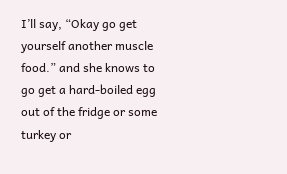I’ll say, “Okay go get yourself another muscle food.” and she knows to go get a hard-boiled egg out of the fridge or some turkey or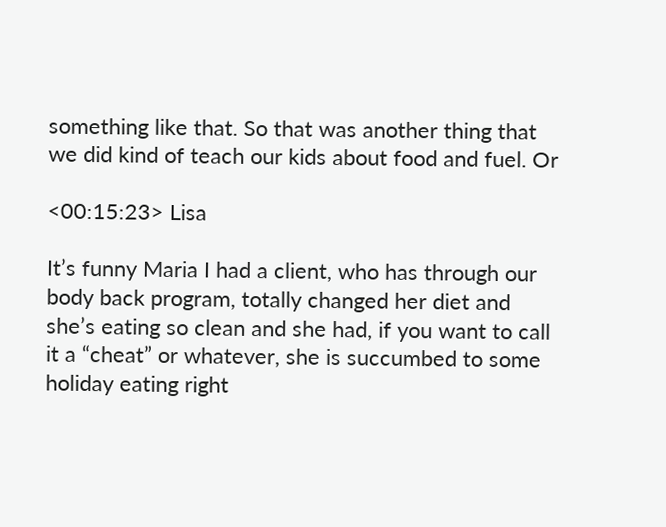something like that. So that was another thing that we did kind of teach our kids about food and fuel. Or

<00:15:23> Lisa

It’s funny Maria I had a client, who has through our body back program, totally changed her diet and she’s eating so clean and she had, if you want to call it a “cheat” or whatever, she is succumbed to some holiday eating right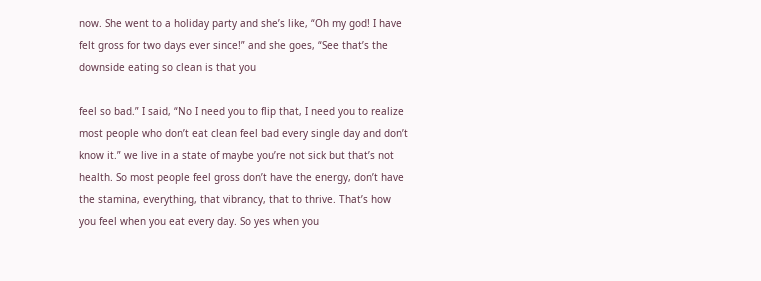now. She went to a holiday party and she’s like, “Oh my god! I have felt gross for two days ever since!” and she goes, “See that’s the downside eating so clean is that you

feel so bad.” I said, “No I need you to flip that, I need you to realize most people who don’t eat clean feel bad every single day and don’t know it.” we live in a state of maybe you’re not sick but that’s not health. So most people feel gross don’t have the energy, don’t have the stamina, everything, that vibrancy, that to thrive. That’s how you feel when you eat every day. So yes when you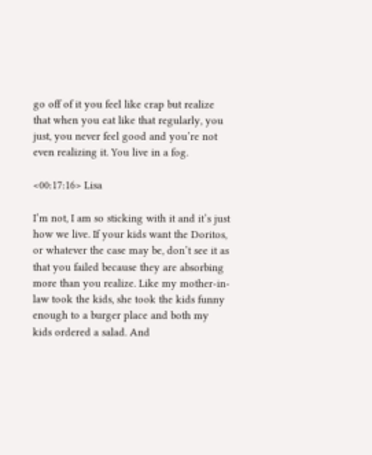go off of it you feel like crap but realize that when you eat like that regularly, you just, you never feel good and you’re not even realizing it. You live in a fog.

<00:17:16> Lisa

I’m not, I am so sticking with it and it’s just how we live. If your kids want the Doritos, or whatever the case may be, don’t see it as that you failed because they are absorbing more than you realize. Like my mother-in-law took the kids, she took the kids funny enough to a burger place and both my kids ordered a salad. And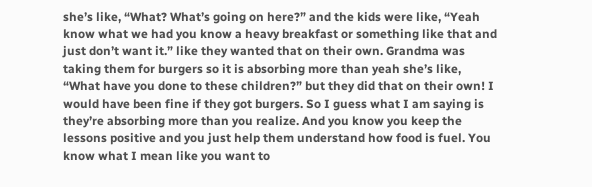she’s like, “What? What’s going on here?” and the kids were like, “Yeah know what we had you know a heavy breakfast or something like that and just don’t want it.” like they wanted that on their own. Grandma was taking them for burgers so it is absorbing more than yeah she’s like, “What have you done to these children?” but they did that on their own! I would have been fine if they got burgers. So I guess what I am saying is they’re absorbing more than you realize. And you know you keep the lessons positive and you just help them understand how food is fuel. You know what I mean like you want to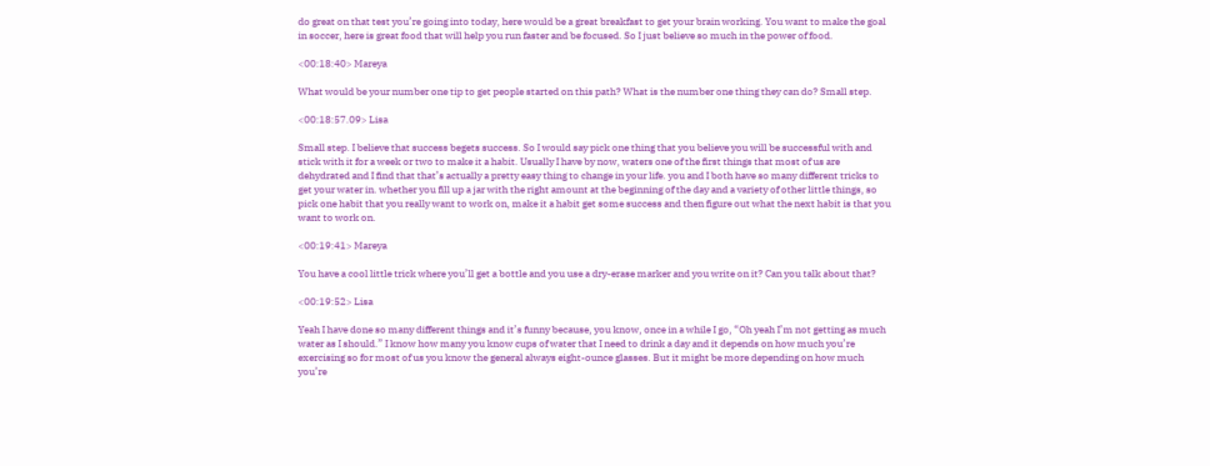do great on that test you’re going into today, here would be a great breakfast to get your brain working. You want to make the goal in soccer, here is great food that will help you run faster and be focused. So I just believe so much in the power of food.

<00:18:40> Mareya

What would be your number one tip to get people started on this path? What is the number one thing they can do? Small step.

<00:18:57.09> Lisa

Small step. I believe that success begets success. So I would say pick one thing that you believe you will be successful with and stick with it for a week or two to make it a habit. Usually I have by now, waters one of the first things that most of us are dehydrated and I find that that’s actually a pretty easy thing to change in your life. you and I both have so many different tricks to get your water in. whether you fill up a jar with the right amount at the beginning of the day and a variety of other little things, so pick one habit that you really want to work on, make it a habit get some success and then figure out what the next habit is that you want to work on.

<00:19:41> Mareya

You have a cool little trick where you’ll get a bottle and you use a dry-erase marker and you write on it? Can you talk about that?

<00:19:52> Lisa

Yeah I have done so many different things and it’s funny because, you know, once in a while I go, “Oh yeah I’m not getting as much water as I should.” I know how many you know cups of water that I need to drink a day and it depends on how much you’re exercising so for most of us you know the general always eight-ounce glasses. But it might be more depending on how much you’re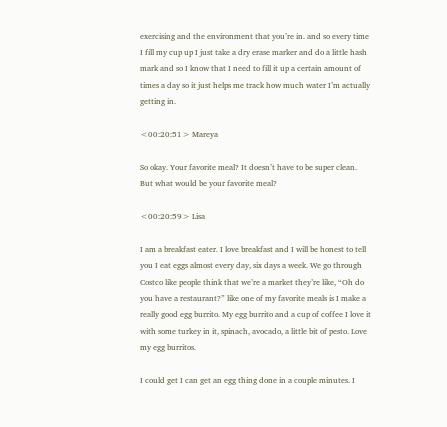exercising and the environment that you’re in. and so every time I fill my cup up I just take a dry erase marker and do a little hash mark and so I know that I need to fill it up a certain amount of times a day so it just helps me track how much water I’m actually getting in.

<00:20:51> Mareya

So okay. Your favorite meal? It doesn’t have to be super clean. But what would be your favorite meal?

<00:20:59> Lisa

I am a breakfast eater. I love breakfast and I will be honest to tell you I eat eggs almost every day, six days a week. We go through Costco like people think that we’re a market they’re like, “Oh do you have a restaurant?” like one of my favorite meals is I make a really good egg burrito. My egg burrito and a cup of coffee I love it with some turkey in it, spinach, avocado, a little bit of pesto. Love my egg burritos.

I could get I can get an egg thing done in a couple minutes. I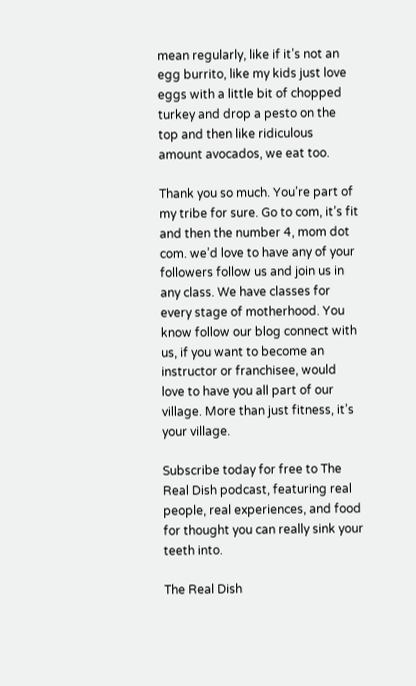mean regularly, like if it’s not an egg burrito, like my kids just love eggs with a little bit of chopped turkey and drop a pesto on the top and then like ridiculous amount avocados, we eat too.

Thank you so much. You’re part of my tribe for sure. Go to com, it’s fit and then the number 4, mom dot com. we’d love to have any of your followers follow us and join us in any class. We have classes for every stage of motherhood. You know follow our blog connect with us, if you want to become an instructor or franchisee, would love to have you all part of our village. More than just fitness, it’s your village.

Subscribe today for free to The Real Dish podcast, featuring real people, real experiences, and food for thought you can really sink your teeth into.

The Real Dish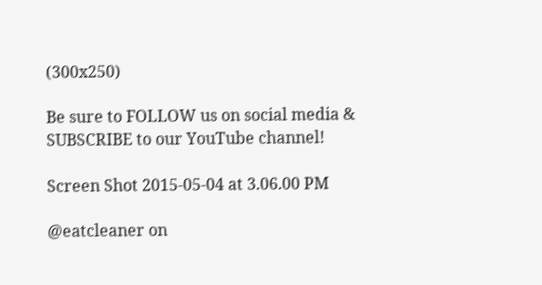(300x250)

Be sure to FOLLOW us on social media & SUBSCRIBE to our YouTube channel!

Screen Shot 2015-05-04 at 3.06.00 PM

@eatcleaner on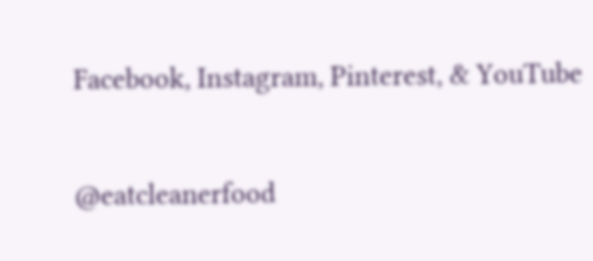Facebook, Instagram, Pinterest, & YouTube

@eatcleanerfood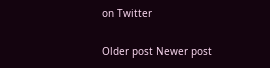on Twitter

Older post Newer post